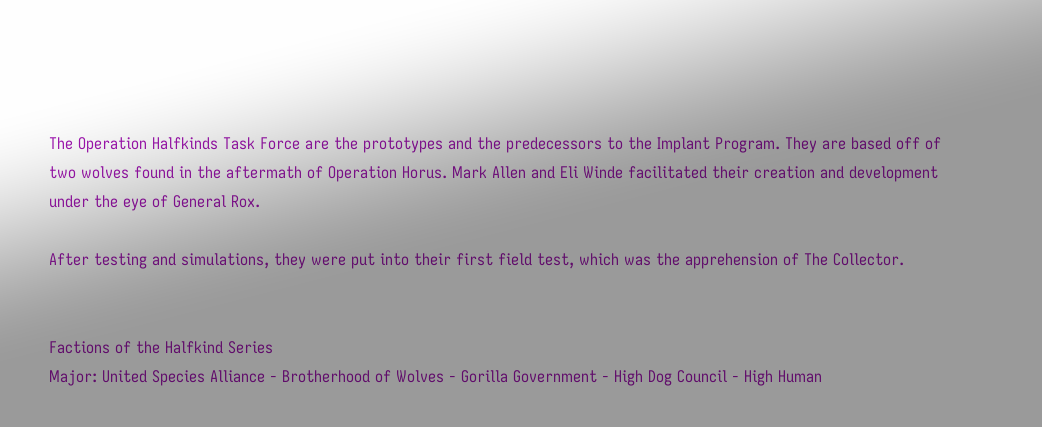The Operation Halfkinds Task Force are the prototypes and the predecessors to the Implant Program. They are based off of two wolves found in the aftermath of Operation Horus. Mark Allen and Eli Winde facilitated their creation and development under the eye of General Rox.

After testing and simulations, they were put into their first field test, which was the apprehension of The Collector.


Factions of the Halfkind Series
Major: United Species Alliance - Brotherhood of Wolves - Gorilla Government - High Dog Council - High Human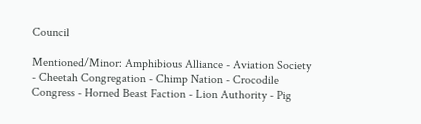Council

Mentioned/Minor: Amphibious Alliance - Aviation Society - Cheetah Congregation - Chimp Nation - Crocodile Congress - Horned Beast Faction - Lion Authority - Pig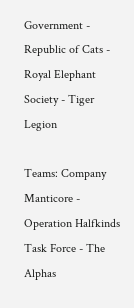Government - Republic of Cats - Royal Elephant Society - Tiger Legion

Teams: Company Manticore - Operation Halfkinds Task Force - The Alphas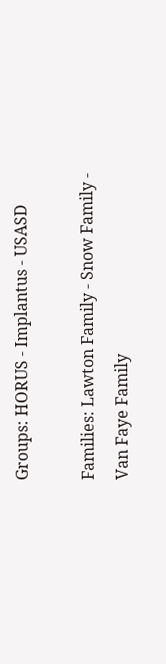Groups: HORUS - Implantus - USASD

Families: Lawton Family - Snow Family - Van Faye Family